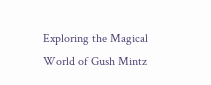Exploring the Magical World of Gush Mintz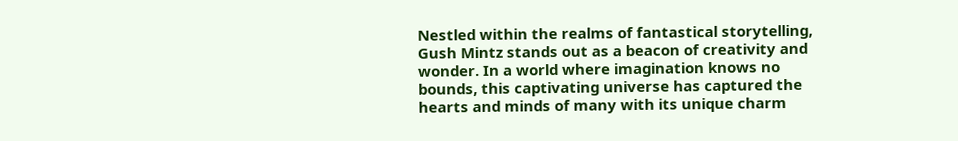Nestled within the realms of fantastical storytelling, Gush Mintz stands out as a beacon of creativity and wonder. In a world where imagination knows no bounds, this captivating universe has captured the hearts and minds of many with its unique charm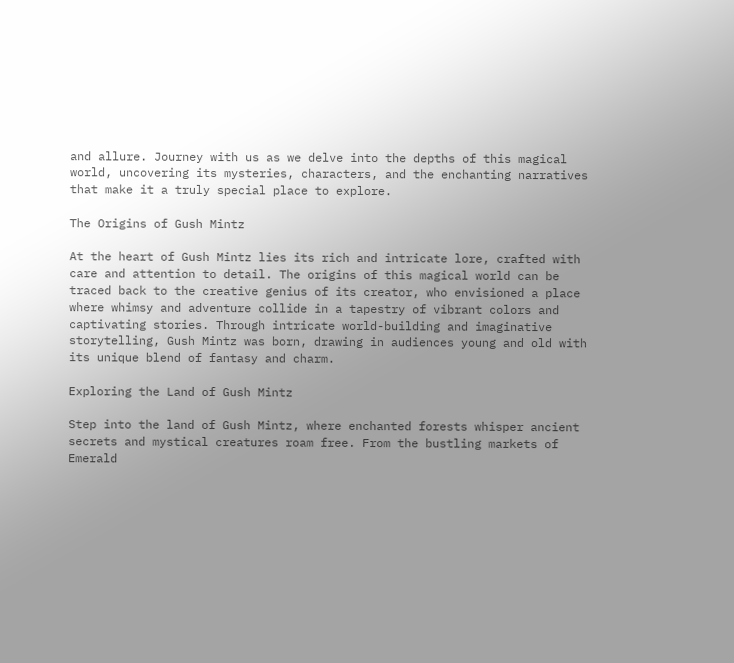and allure. Journey with us as we delve into the depths of this magical world, uncovering its mysteries, characters, and the enchanting narratives that make it a truly special place to explore.

The Origins of Gush Mintz

At the heart of Gush Mintz lies its rich and intricate lore, crafted with care and attention to detail. The origins of this magical world can be traced back to the creative genius of its creator, who envisioned a place where whimsy and adventure collide in a tapestry of vibrant colors and captivating stories. Through intricate world-building and imaginative storytelling, Gush Mintz was born, drawing in audiences young and old with its unique blend of fantasy and charm.

Exploring the Land of Gush Mintz

Step into the land of Gush Mintz, where enchanted forests whisper ancient secrets and mystical creatures roam free. From the bustling markets of Emerald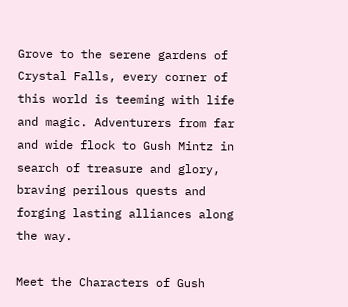Grove to the serene gardens of Crystal Falls, every corner of this world is teeming with life and magic. Adventurers from far and wide flock to Gush Mintz in search of treasure and glory, braving perilous quests and forging lasting alliances along the way.

Meet the Characters of Gush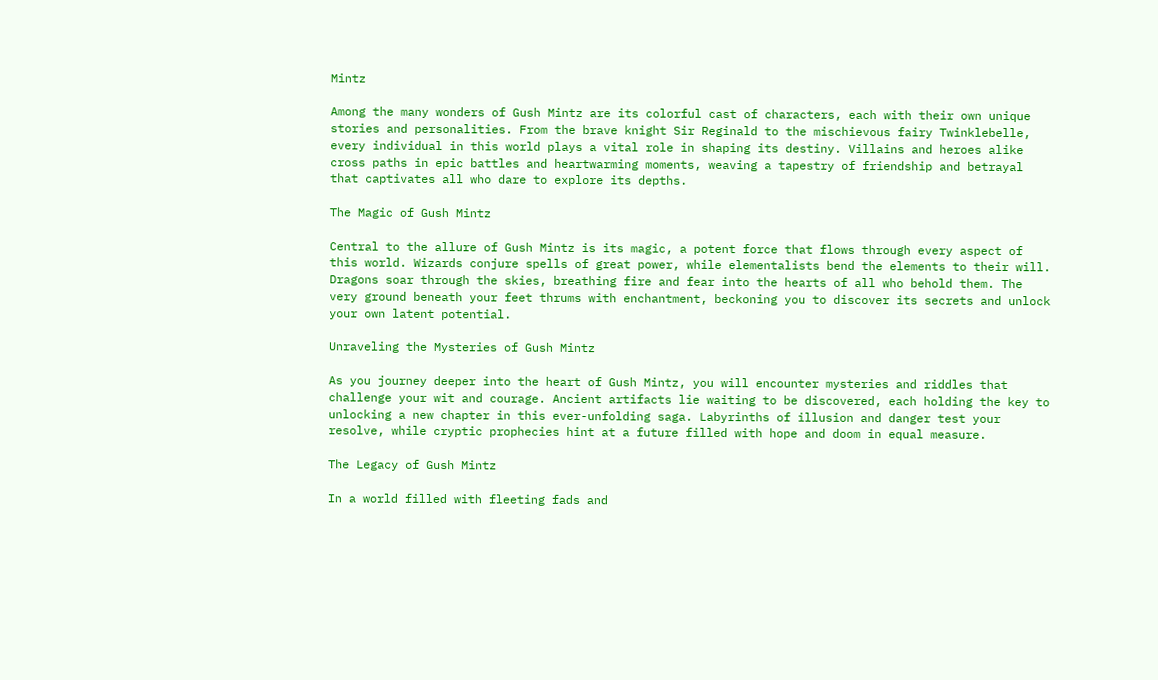Mintz

Among the many wonders of Gush Mintz are its colorful cast of characters, each with their own unique stories and personalities. From the brave knight Sir Reginald to the mischievous fairy Twinklebelle, every individual in this world plays a vital role in shaping its destiny. Villains and heroes alike cross paths in epic battles and heartwarming moments, weaving a tapestry of friendship and betrayal that captivates all who dare to explore its depths.

The Magic of Gush Mintz

Central to the allure of Gush Mintz is its magic, a potent force that flows through every aspect of this world. Wizards conjure spells of great power, while elementalists bend the elements to their will. Dragons soar through the skies, breathing fire and fear into the hearts of all who behold them. The very ground beneath your feet thrums with enchantment, beckoning you to discover its secrets and unlock your own latent potential.

Unraveling the Mysteries of Gush Mintz

As you journey deeper into the heart of Gush Mintz, you will encounter mysteries and riddles that challenge your wit and courage. Ancient artifacts lie waiting to be discovered, each holding the key to unlocking a new chapter in this ever-unfolding saga. Labyrinths of illusion and danger test your resolve, while cryptic prophecies hint at a future filled with hope and doom in equal measure.

The Legacy of Gush Mintz

In a world filled with fleeting fads and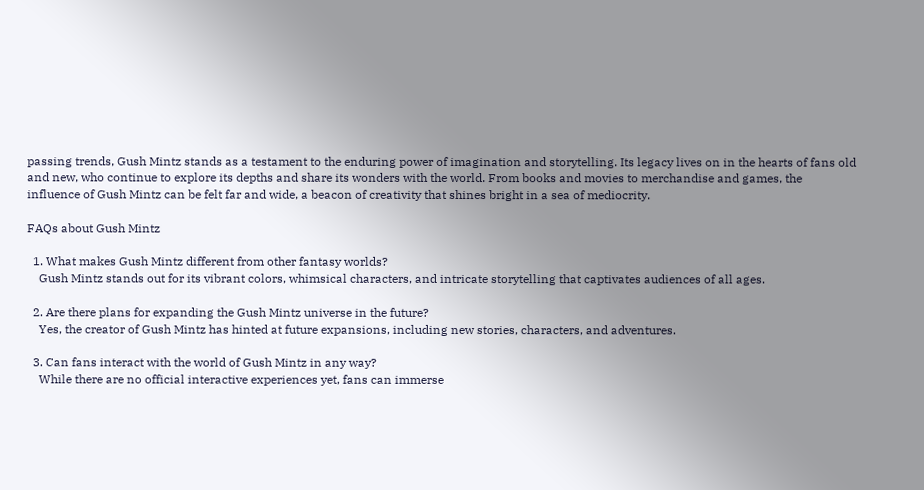passing trends, Gush Mintz stands as a testament to the enduring power of imagination and storytelling. Its legacy lives on in the hearts of fans old and new, who continue to explore its depths and share its wonders with the world. From books and movies to merchandise and games, the influence of Gush Mintz can be felt far and wide, a beacon of creativity that shines bright in a sea of mediocrity.

FAQs about Gush Mintz

  1. What makes Gush Mintz different from other fantasy worlds?
    Gush Mintz stands out for its vibrant colors, whimsical characters, and intricate storytelling that captivates audiences of all ages.

  2. Are there plans for expanding the Gush Mintz universe in the future?
    Yes, the creator of Gush Mintz has hinted at future expansions, including new stories, characters, and adventures.

  3. Can fans interact with the world of Gush Mintz in any way?
    While there are no official interactive experiences yet, fans can immerse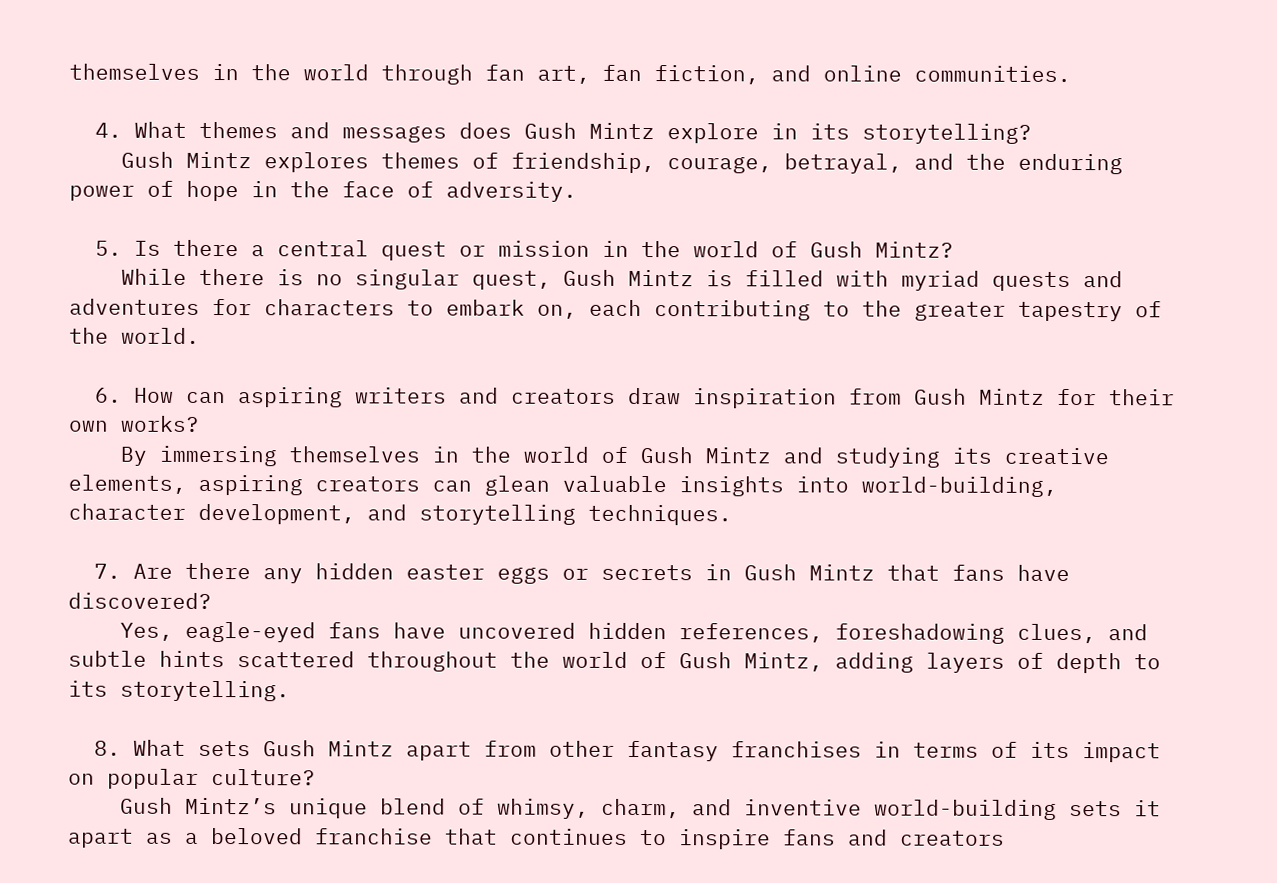themselves in the world through fan art, fan fiction, and online communities.

  4. What themes and messages does Gush Mintz explore in its storytelling?
    Gush Mintz explores themes of friendship, courage, betrayal, and the enduring power of hope in the face of adversity.

  5. Is there a central quest or mission in the world of Gush Mintz?
    While there is no singular quest, Gush Mintz is filled with myriad quests and adventures for characters to embark on, each contributing to the greater tapestry of the world.

  6. How can aspiring writers and creators draw inspiration from Gush Mintz for their own works?
    By immersing themselves in the world of Gush Mintz and studying its creative elements, aspiring creators can glean valuable insights into world-building, character development, and storytelling techniques.

  7. Are there any hidden easter eggs or secrets in Gush Mintz that fans have discovered?
    Yes, eagle-eyed fans have uncovered hidden references, foreshadowing clues, and subtle hints scattered throughout the world of Gush Mintz, adding layers of depth to its storytelling.

  8. What sets Gush Mintz apart from other fantasy franchises in terms of its impact on popular culture?
    Gush Mintz’s unique blend of whimsy, charm, and inventive world-building sets it apart as a beloved franchise that continues to inspire fans and creators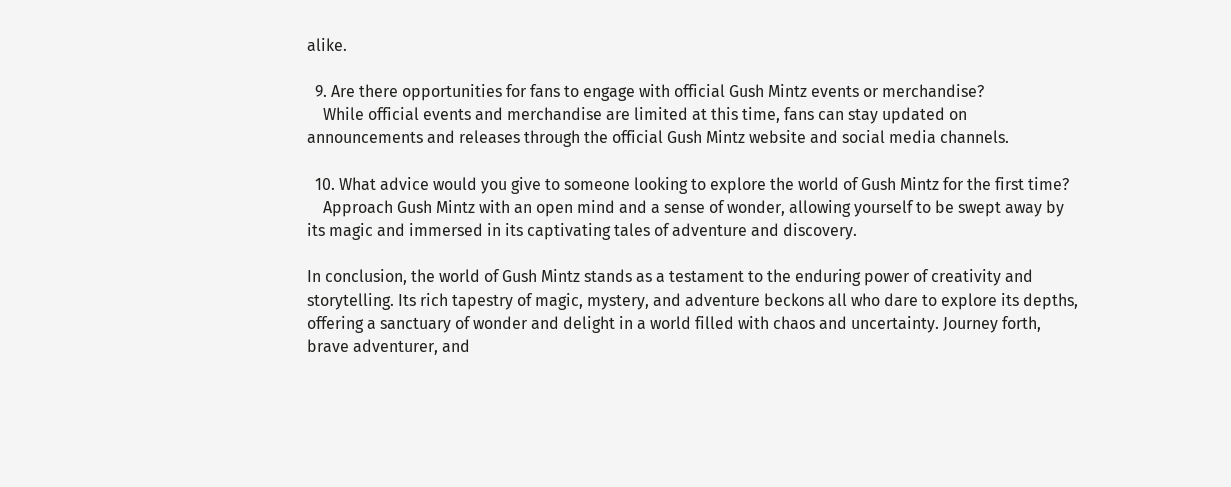alike.

  9. Are there opportunities for fans to engage with official Gush Mintz events or merchandise?
    While official events and merchandise are limited at this time, fans can stay updated on announcements and releases through the official Gush Mintz website and social media channels.

  10. What advice would you give to someone looking to explore the world of Gush Mintz for the first time?
    Approach Gush Mintz with an open mind and a sense of wonder, allowing yourself to be swept away by its magic and immersed in its captivating tales of adventure and discovery.

In conclusion, the world of Gush Mintz stands as a testament to the enduring power of creativity and storytelling. Its rich tapestry of magic, mystery, and adventure beckons all who dare to explore its depths, offering a sanctuary of wonder and delight in a world filled with chaos and uncertainty. Journey forth, brave adventurer, and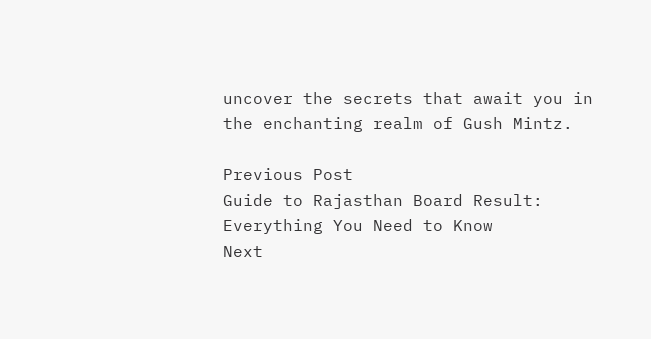uncover the secrets that await you in the enchanting realm of Gush Mintz.

Previous Post
Guide to Rajasthan Board Result: Everything You Need to Know
Next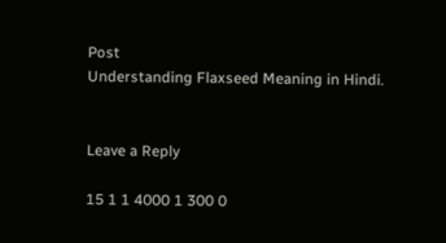Post
Understanding Flaxseed Meaning in Hindi.


Leave a Reply

15 1 1 4000 1 300 0